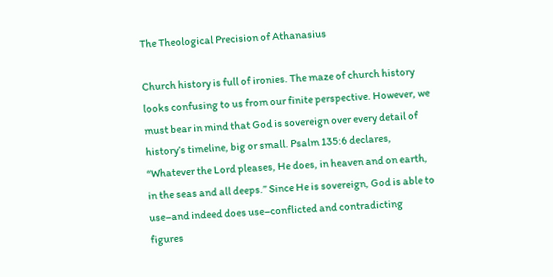The Theological Precision of Athanasius

Church history is full of ironies. The maze of church history looks confusing to us from our finite perspective. However, we must bear in mind that God is sovereign over every detail of history’s timeline, big or small. Psalm 135:6 declares, “Whatever the Lord pleases, He does, in heaven and on earth, in the seas and all deeps.” Since He is sovereign, God is able to use–and indeed does use–conflicted and contradicting figures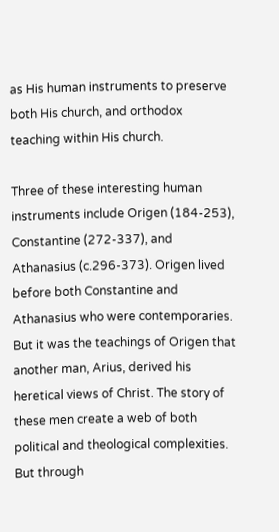as His human instruments to preserve both His church, and orthodox teaching within His church.

Three of these interesting human instruments include Origen (184-253), Constantine (272-337), and Athanasius (c.296-373). Origen lived before both Constantine and Athanasius who were contemporaries. But it was the teachings of Origen that another man, Arius, derived his heretical views of Christ. The story of these men create a web of both political and theological complexities. But through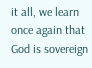it all, we learn once again that God is sovereign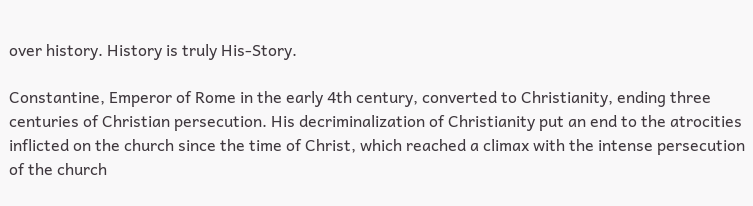over history. History is truly His-Story.

Constantine, Emperor of Rome in the early 4th century, converted to Christianity, ending three centuries of Christian persecution. His decriminalization of Christianity put an end to the atrocities inflicted on the church since the time of Christ, which reached a climax with the intense persecution of the church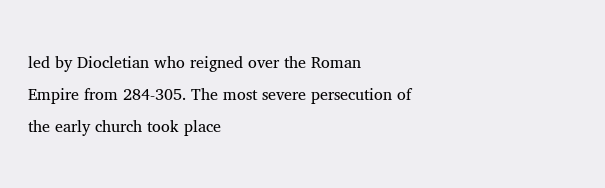led by Diocletian who reigned over the Roman Empire from 284-305. The most severe persecution of the early church took place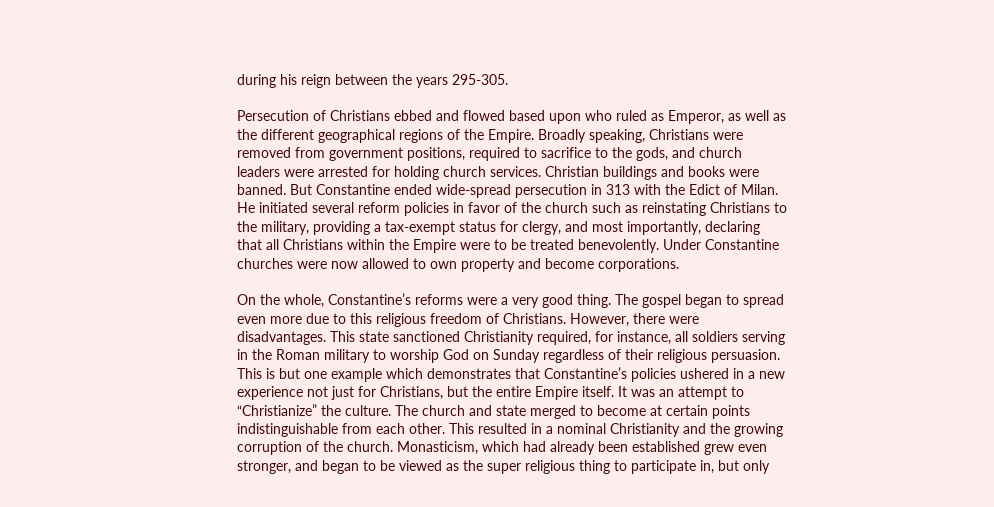during his reign between the years 295-305.

Persecution of Christians ebbed and flowed based upon who ruled as Emperor, as well as the different geographical regions of the Empire. Broadly speaking, Christians were removed from government positions, required to sacrifice to the gods, and church leaders were arrested for holding church services. Christian buildings and books were banned. But Constantine ended wide-spread persecution in 313 with the Edict of Milan. He initiated several reform policies in favor of the church such as reinstating Christians to the military, providing a tax-exempt status for clergy, and most importantly, declaring that all Christians within the Empire were to be treated benevolently. Under Constantine churches were now allowed to own property and become corporations.

On the whole, Constantine’s reforms were a very good thing. The gospel began to spread even more due to this religious freedom of Christians. However, there were disadvantages. This state sanctioned Christianity required, for instance, all soldiers serving in the Roman military to worship God on Sunday regardless of their religious persuasion. This is but one example which demonstrates that Constantine’s policies ushered in a new experience not just for Christians, but the entire Empire itself. It was an attempt to “Christianize” the culture. The church and state merged to become at certain points indistinguishable from each other. This resulted in a nominal Christianity and the growing corruption of the church. Monasticism, which had already been established grew even stronger, and began to be viewed as the super religious thing to participate in, but only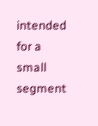intended for a small segment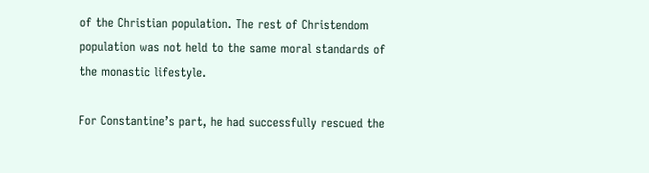of the Christian population. The rest of Christendom population was not held to the same moral standards of the monastic lifestyle.

For Constantine’s part, he had successfully rescued the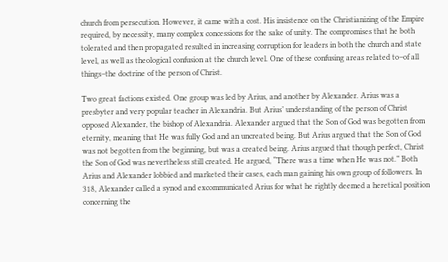church from persecution. However, it came with a cost. His insistence on the Christianizing of the Empire required, by necessity, many complex concessions for the sake of unity. The compromises that he both tolerated and then propagated resulted in increasing corruption for leaders in both the church and state level, as well as theological confusion at the church level. One of these confusing areas related to–of all things–the doctrine of the person of Christ.

Two great factions existed. One group was led by Arius, and another by Alexander. Arius was a presbyter and very popular teacher in Alexandria. But Arius’ understanding of the person of Christ opposed Alexander, the bishop of Alexandria. Alexander argued that the Son of God was begotten from eternity, meaning that He was fully God and an uncreated being. But Arius argued that the Son of God was not begotten from the beginning, but was a created being. Arius argued that though perfect, Christ the Son of God was nevertheless still created. He argued, “There was a time when He was not.” Both Arius and Alexander lobbied and marketed their cases, each man gaining his own group of followers. In 318, Alexander called a synod and excommunicated Arius for what he rightly deemed a heretical position concerning the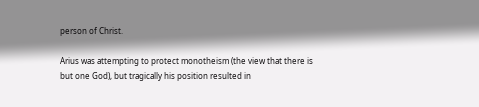person of Christ.

Arius was attempting to protect monotheism (the view that there is but one God), but tragically his position resulted in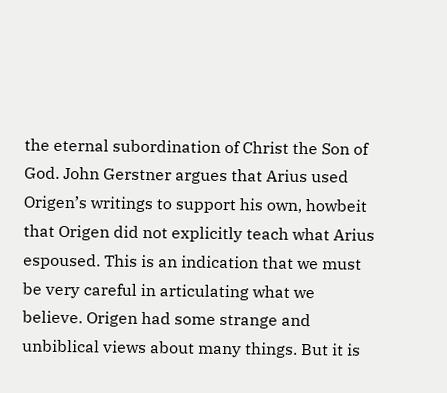the eternal subordination of Christ the Son of God. John Gerstner argues that Arius used Origen’s writings to support his own, howbeit that Origen did not explicitly teach what Arius espoused. This is an indication that we must be very careful in articulating what we believe. Origen had some strange and unbiblical views about many things. But it is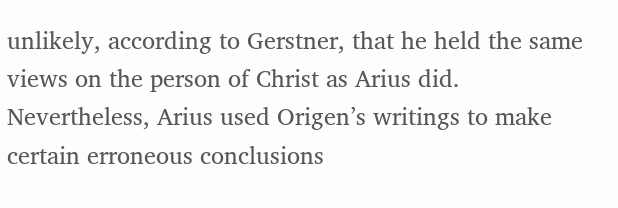unlikely, according to Gerstner, that he held the same views on the person of Christ as Arius did. Nevertheless, Arius used Origen’s writings to make certain erroneous conclusions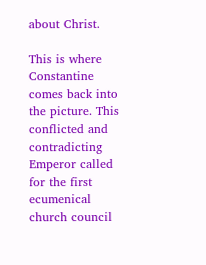about Christ.

This is where Constantine comes back into the picture. This conflicted and contradicting Emperor called for the first ecumenical church council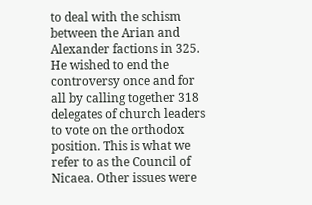to deal with the schism between the Arian and Alexander factions in 325. He wished to end the controversy once and for all by calling together 318 delegates of church leaders to vote on the orthodox position. This is what we refer to as the Council of Nicaea. Other issues were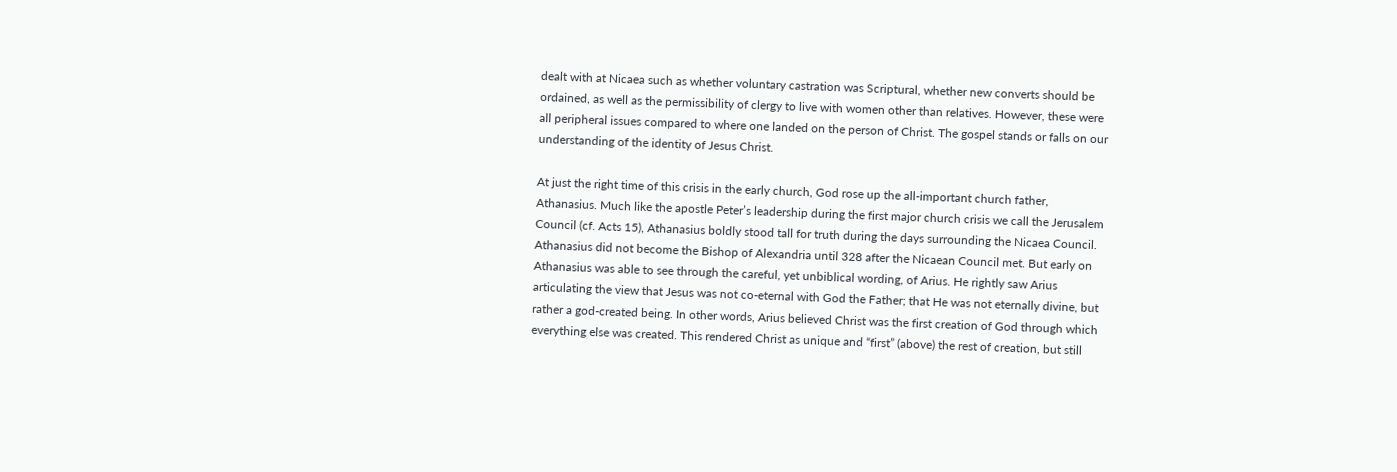dealt with at Nicaea such as whether voluntary castration was Scriptural, whether new converts should be ordained, as well as the permissibility of clergy to live with women other than relatives. However, these were all peripheral issues compared to where one landed on the person of Christ. The gospel stands or falls on our understanding of the identity of Jesus Christ.

At just the right time of this crisis in the early church, God rose up the all-important church father, Athanasius. Much like the apostle Peter’s leadership during the first major church crisis we call the Jerusalem Council (cf. Acts 15), Athanasius boldly stood tall for truth during the days surrounding the Nicaea Council. Athanasius did not become the Bishop of Alexandria until 328 after the Nicaean Council met. But early on Athanasius was able to see through the careful, yet unbiblical wording, of Arius. He rightly saw Arius articulating the view that Jesus was not co-eternal with God the Father; that He was not eternally divine, but rather a god-created being. In other words, Arius believed Christ was the first creation of God through which everything else was created. This rendered Christ as unique and “first” (above) the rest of creation, but still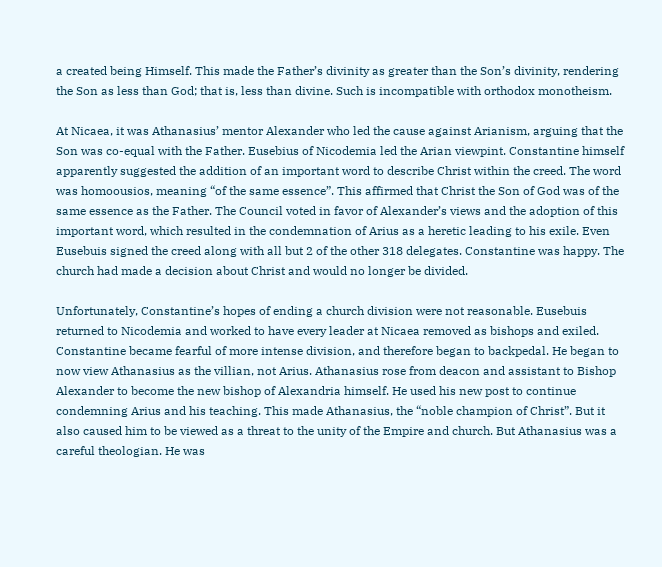a created being Himself. This made the Father’s divinity as greater than the Son’s divinity, rendering the Son as less than God; that is, less than divine. Such is incompatible with orthodox monotheism.

At Nicaea, it was Athanasius’ mentor Alexander who led the cause against Arianism, arguing that the Son was co-equal with the Father. Eusebius of Nicodemia led the Arian viewpint. Constantine himself apparently suggested the addition of an important word to describe Christ within the creed. The word was homoousios, meaning “of the same essence”. This affirmed that Christ the Son of God was of the same essence as the Father. The Council voted in favor of Alexander’s views and the adoption of this important word, which resulted in the condemnation of Arius as a heretic leading to his exile. Even Eusebuis signed the creed along with all but 2 of the other 318 delegates. Constantine was happy. The church had made a decision about Christ and would no longer be divided.

Unfortunately, Constantine’s hopes of ending a church division were not reasonable. Eusebuis returned to Nicodemia and worked to have every leader at Nicaea removed as bishops and exiled. Constantine became fearful of more intense division, and therefore began to backpedal. He began to now view Athanasius as the villian, not Arius. Athanasius rose from deacon and assistant to Bishop Alexander to become the new bishop of Alexandria himself. He used his new post to continue condemning Arius and his teaching. This made Athanasius, the “noble champion of Christ”. But it also caused him to be viewed as a threat to the unity of the Empire and church. But Athanasius was a careful theologian. He was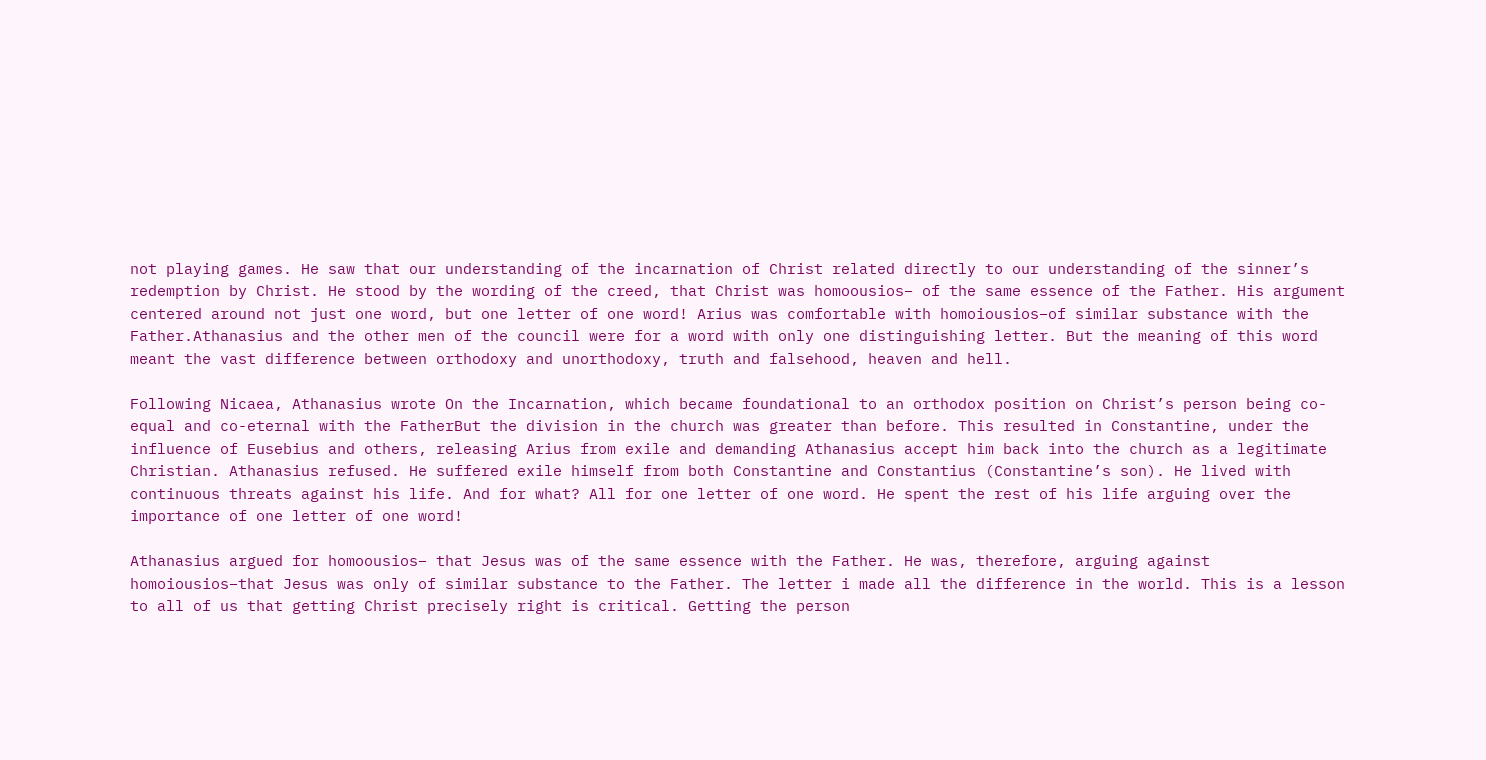not playing games. He saw that our understanding of the incarnation of Christ related directly to our understanding of the sinner’s redemption by Christ. He stood by the wording of the creed, that Christ was homoousios– of the same essence of the Father. His argument centered around not just one word, but one letter of one word! Arius was comfortable with homoiousios–of similar substance with the Father.Athanasius and the other men of the council were for a word with only one distinguishing letter. But the meaning of this word meant the vast difference between orthodoxy and unorthodoxy, truth and falsehood, heaven and hell.

Following Nicaea, Athanasius wrote On the Incarnation, which became foundational to an orthodox position on Christ’s person being co-equal and co-eternal with the FatherBut the division in the church was greater than before. This resulted in Constantine, under the influence of Eusebius and others, releasing Arius from exile and demanding Athanasius accept him back into the church as a legitimate Christian. Athanasius refused. He suffered exile himself from both Constantine and Constantius (Constantine’s son). He lived with continuous threats against his life. And for what? All for one letter of one word. He spent the rest of his life arguing over the importance of one letter of one word!

Athanasius argued for homoousios– that Jesus was of the same essence with the Father. He was, therefore, arguing against homoiousios–that Jesus was only of similar substance to the Father. The letter i made all the difference in the world. This is a lesson to all of us that getting Christ precisely right is critical. Getting the person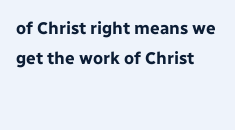of Christ right means we get the work of Christ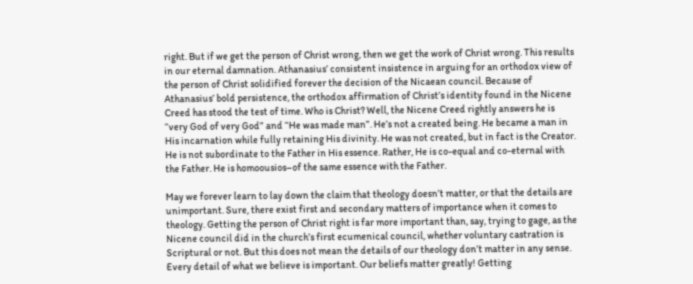right. But if we get the person of Christ wrong, then we get the work of Christ wrong. This results in our eternal damnation. Athanasius’ consistent insistence in arguing for an orthodox view of the person of Christ solidified forever the decision of the Nicaean council. Because of Athanasius’ bold persistence, the orthodox affirmation of Christ’s identity found in the Nicene Creed has stood the test of time. Who is Christ? Well, the Nicene Creed rightly answers he is “very God of very God” and “He was made man”. He’s not a created being. He became a man in His incarnation while fully retaining His divinity. He was not created, but in fact is the Creator. He is not subordinate to the Father in His essence. Rather, He is co-equal and co-eternal with the Father. He is homoousios–of the same essence with the Father.

May we forever learn to lay down the claim that theology doesn’t matter, or that the details are unimportant. Sure, there exist first and secondary matters of importance when it comes to theology. Getting the person of Christ right is far more important than, say, trying to gage, as the Nicene council did in the church’s first ecumenical council, whether voluntary castration is Scriptural or not. But this does not mean the details of our theology don’t matter in any sense. Every detail of what we believe is important. Our beliefs matter greatly! Getting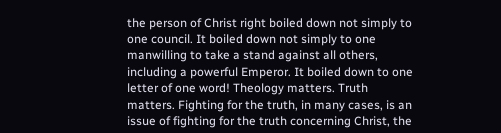the person of Christ right boiled down not simply to one council. It boiled down not simply to one manwilling to take a stand against all others, including a powerful Emperor. It boiled down to one letter of one word! Theology matters. Truth matters. Fighting for the truth, in many cases, is an issue of fighting for the truth concerning Christ, the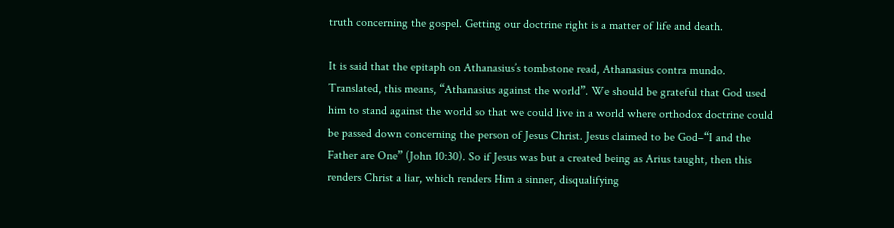truth concerning the gospel. Getting our doctrine right is a matter of life and death.

It is said that the epitaph on Athanasius’s tombstone read, Athanasius contra mundo. Translated, this means, “Athanasius against the world”. We should be grateful that God used him to stand against the world so that we could live in a world where orthodox doctrine could be passed down concerning the person of Jesus Christ. Jesus claimed to be God–“I and the Father are One” (John 10:30). So if Jesus was but a created being as Arius taught, then this renders Christ a liar, which renders Him a sinner, disqualifying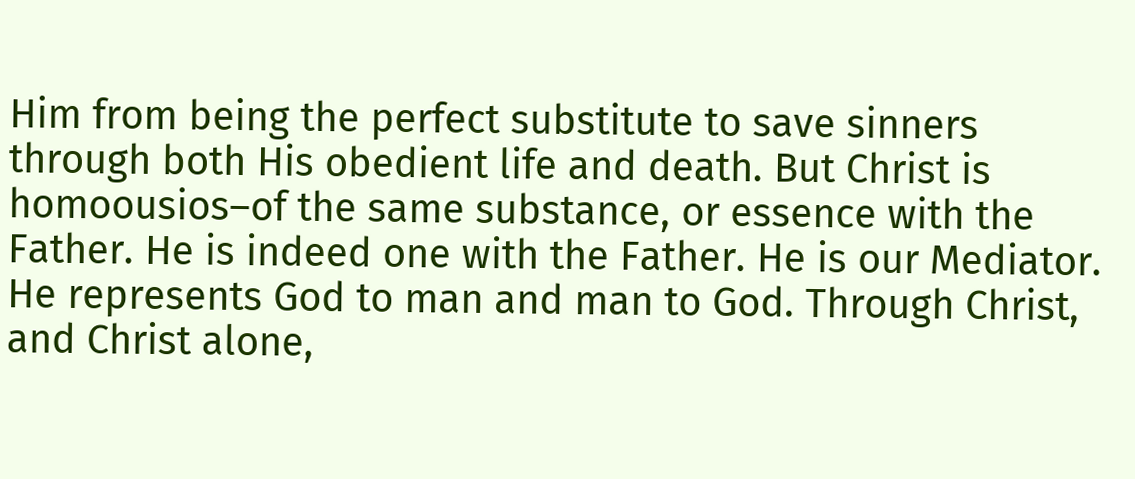Him from being the perfect substitute to save sinners through both His obedient life and death. But Christ is homoousios–of the same substance, or essence with the Father. He is indeed one with the Father. He is our Mediator. He represents God to man and man to God. Through Christ, and Christ alone,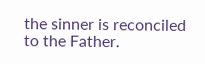the sinner is reconciled to the Father.